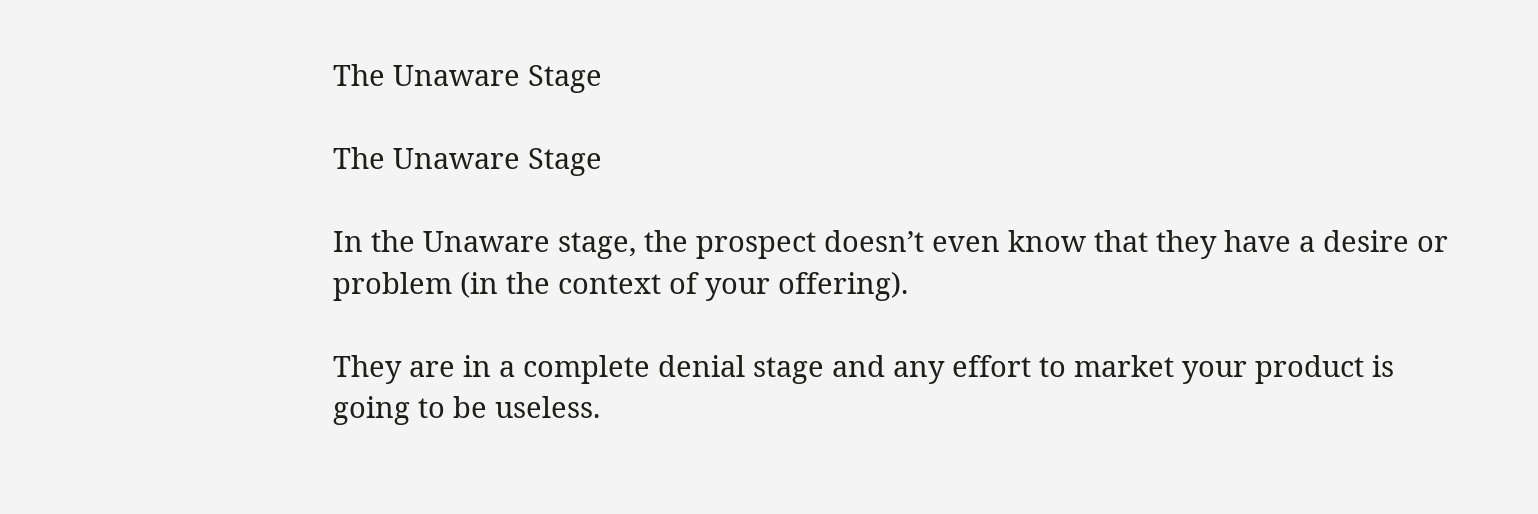The Unaware Stage

The Unaware Stage

In the Unaware stage, the prospect doesn’t even know that they have a desire or problem (in the context of your offering).

They are in a complete denial stage and any effort to market your product is going to be useless.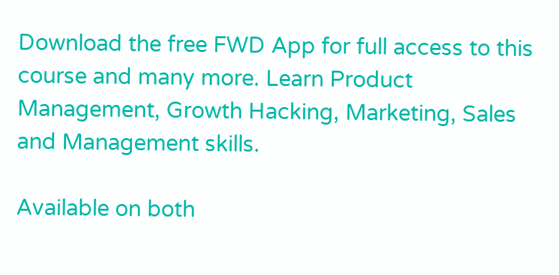Download the free FWD App for full access to this course and many more. Learn Product Management, Growth Hacking, Marketing, Sales and Management skills.

Available on both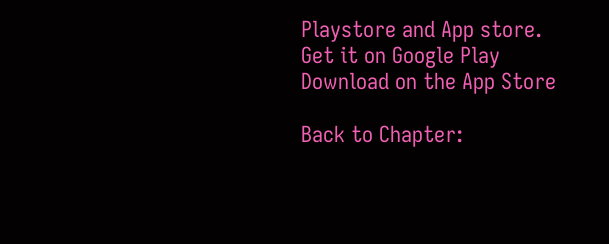Playstore and App store.
Get it on Google Play
Download on the App Store

Back to Chapter: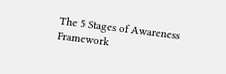The 5 Stages of Awareness Framework